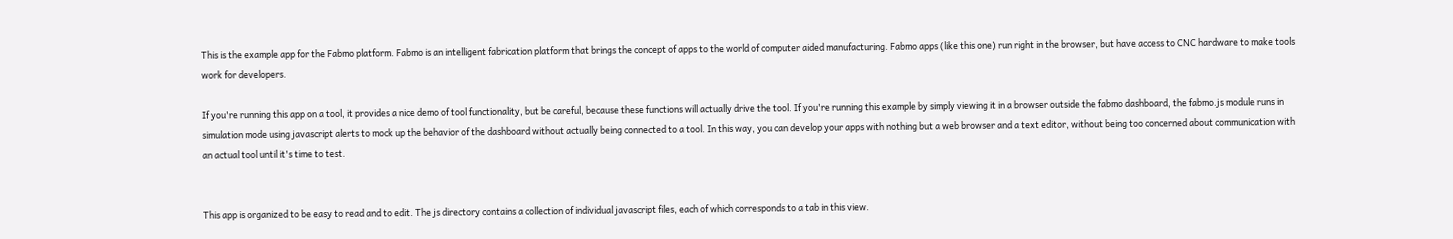This is the example app for the Fabmo platform. Fabmo is an intelligent fabrication platform that brings the concept of apps to the world of computer aided manufacturing. Fabmo apps (like this one) run right in the browser, but have access to CNC hardware to make tools work for developers.

If you're running this app on a tool, it provides a nice demo of tool functionality, but be careful, because these functions will actually drive the tool. If you're running this example by simply viewing it in a browser outside the fabmo dashboard, the fabmo.js module runs in simulation mode using javascript alerts to mock up the behavior of the dashboard without actually being connected to a tool. In this way, you can develop your apps with nothing but a web browser and a text editor, without being too concerned about communication with an actual tool until it's time to test.


This app is organized to be easy to read and to edit. The js directory contains a collection of individual javascript files, each of which corresponds to a tab in this view.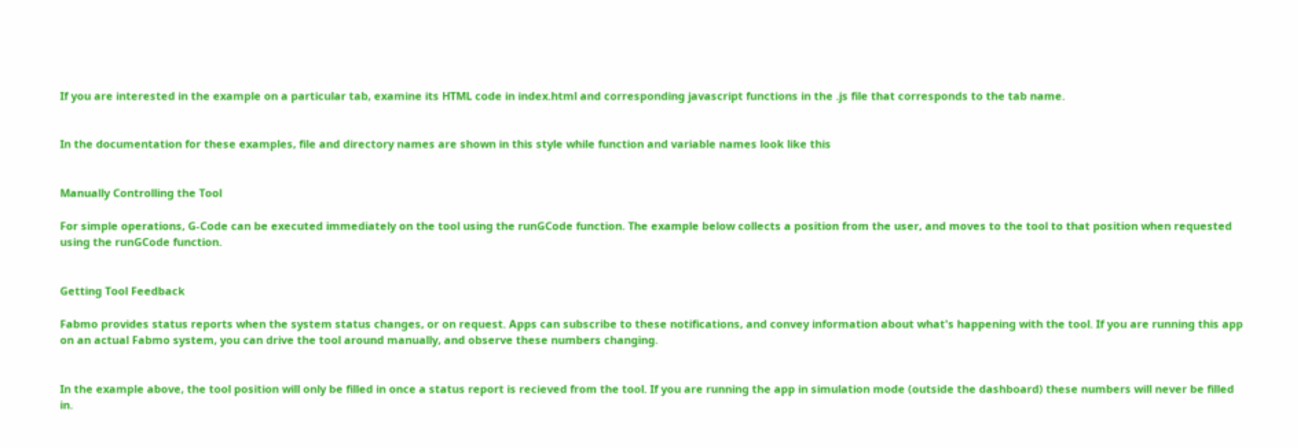If you are interested in the example on a particular tab, examine its HTML code in index.html and corresponding javascript functions in the .js file that corresponds to the tab name.


In the documentation for these examples, file and directory names are shown in this style while function and variable names look like this


Manually Controlling the Tool

For simple operations, G-Code can be executed immediately on the tool using the runGCode function. The example below collects a position from the user, and moves to the tool to that position when requested using the runGCode function.


Getting Tool Feedback

Fabmo provides status reports when the system status changes, or on request. Apps can subscribe to these notifications, and convey information about what's happening with the tool. If you are running this app on an actual Fabmo system, you can drive the tool around manually, and observe these numbers changing.


In the example above, the tool position will only be filled in once a status report is recieved from the tool. If you are running the app in simulation mode (outside the dashboard) these numbers will never be filled in.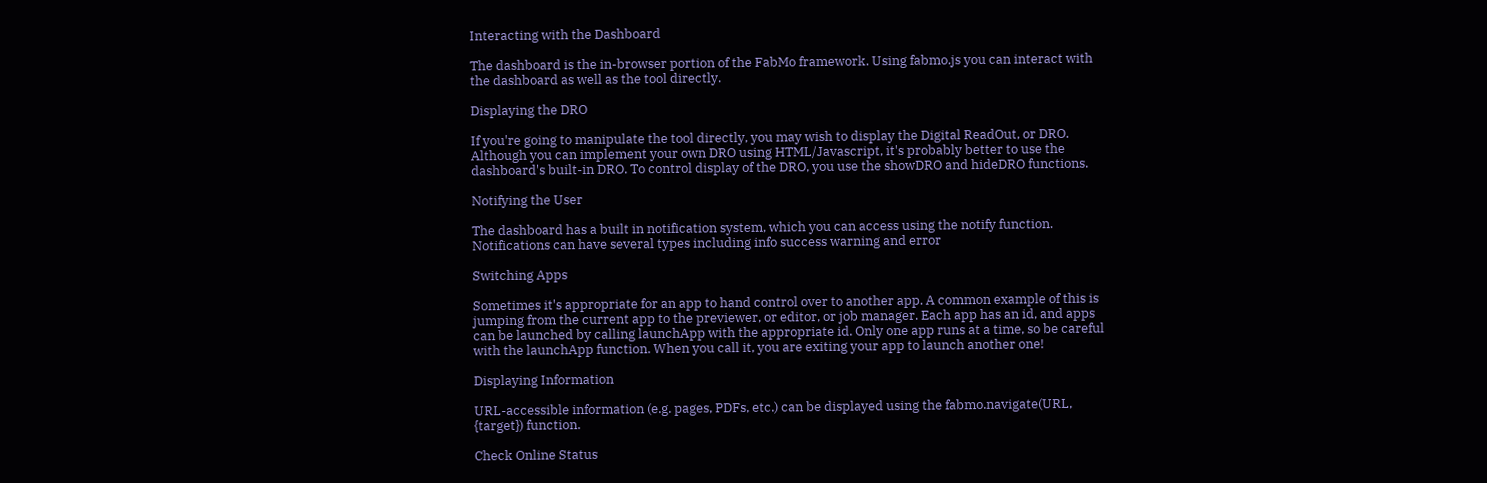Interacting with the Dashboard

The dashboard is the in-browser portion of the FabMo framework. Using fabmo.js you can interact with the dashboard as well as the tool directly.

Displaying the DRO

If you're going to manipulate the tool directly, you may wish to display the Digital ReadOut, or DRO. Although you can implement your own DRO using HTML/Javascript, it's probably better to use the dashboard's built-in DRO. To control display of the DRO, you use the showDRO and hideDRO functions.

Notifying the User

The dashboard has a built in notification system, which you can access using the notify function. Notifications can have several types including info success warning and error

Switching Apps

Sometimes it's appropriate for an app to hand control over to another app. A common example of this is jumping from the current app to the previewer, or editor, or job manager. Each app has an id, and apps can be launched by calling launchApp with the appropriate id. Only one app runs at a time, so be careful with the launchApp function. When you call it, you are exiting your app to launch another one!

Displaying Information

URL-accessible information (e.g. pages, PDFs, etc.) can be displayed using the fabmo.navigate(URL, {target}) function.

Check Online Status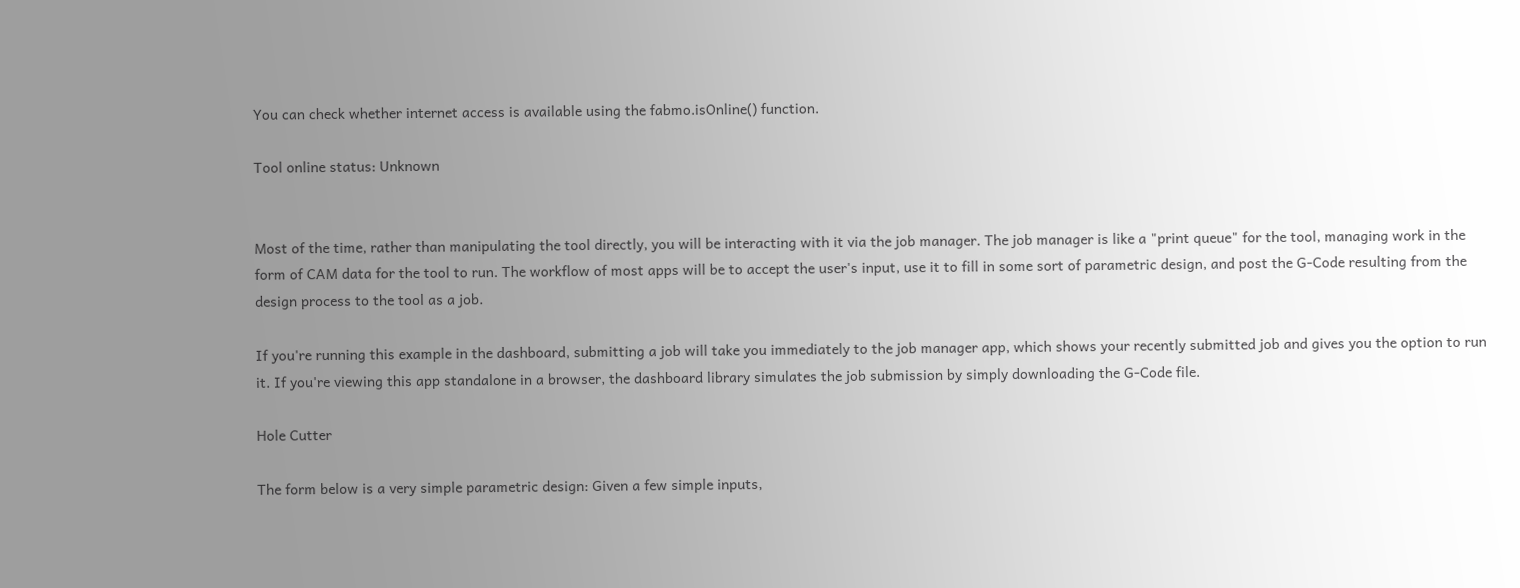You can check whether internet access is available using the fabmo.isOnline() function.

Tool online status: Unknown


Most of the time, rather than manipulating the tool directly, you will be interacting with it via the job manager. The job manager is like a "print queue" for the tool, managing work in the form of CAM data for the tool to run. The workflow of most apps will be to accept the user's input, use it to fill in some sort of parametric design, and post the G-Code resulting from the design process to the tool as a job.

If you're running this example in the dashboard, submitting a job will take you immediately to the job manager app, which shows your recently submitted job and gives you the option to run it. If you're viewing this app standalone in a browser, the dashboard library simulates the job submission by simply downloading the G-Code file.

Hole Cutter

The form below is a very simple parametric design: Given a few simple inputs,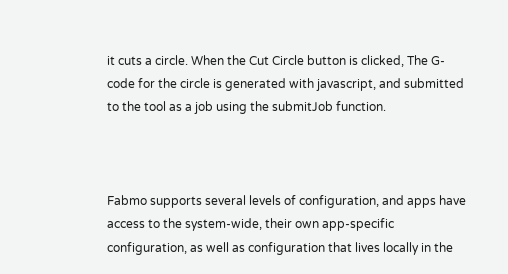it cuts a circle. When the Cut Circle button is clicked, The G-code for the circle is generated with javascript, and submitted to the tool as a job using the submitJob function.



Fabmo supports several levels of configuration, and apps have access to the system-wide, their own app-specific configuration, as well as configuration that lives locally in the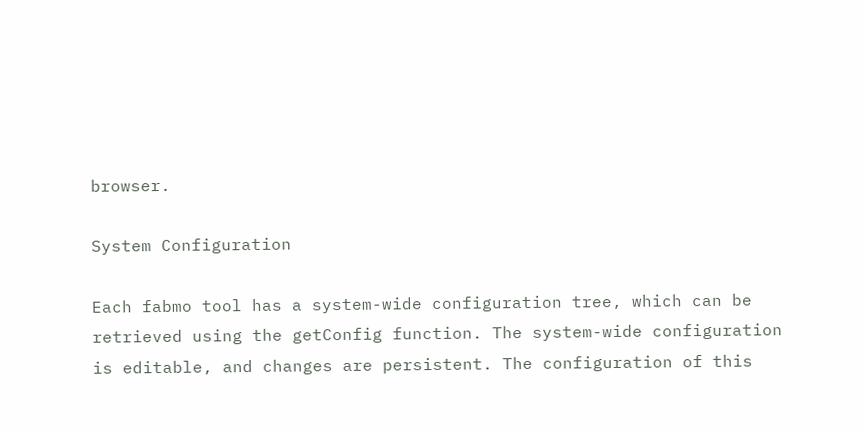browser.

System Configuration

Each fabmo tool has a system-wide configuration tree, which can be retrieved using the getConfig function. The system-wide configuration is editable, and changes are persistent. The configuration of this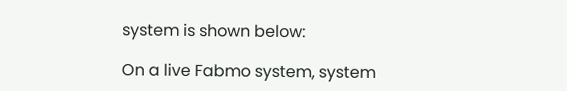system is shown below:

On a live Fabmo system, system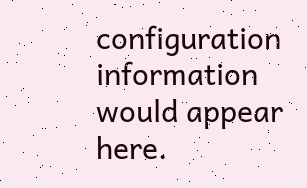configuration information would appear here.